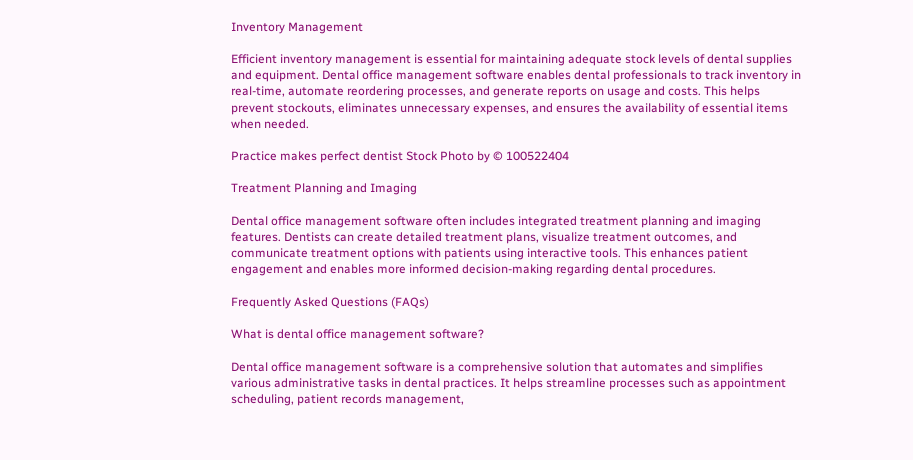Inventory Management

Efficient inventory management is essential for maintaining adequate stock levels of dental supplies and equipment. Dental office management software enables dental professionals to track inventory in real-time, automate reordering processes, and generate reports on usage and costs. This helps prevent stockouts, eliminates unnecessary expenses, and ensures the availability of essential items when needed.

Practice makes perfect dentist Stock Photo by © 100522404

Treatment Planning and Imaging

Dental office management software often includes integrated treatment planning and imaging features. Dentists can create detailed treatment plans, visualize treatment outcomes, and communicate treatment options with patients using interactive tools. This enhances patient engagement and enables more informed decision-making regarding dental procedures.

Frequently Asked Questions (FAQs)

What is dental office management software?

Dental office management software is a comprehensive solution that automates and simplifies various administrative tasks in dental practices. It helps streamline processes such as appointment scheduling, patient records management,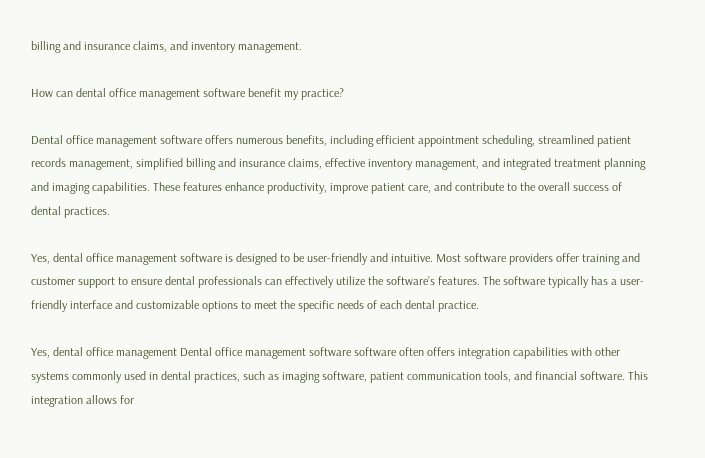billing and insurance claims, and inventory management.

How can dental office management software benefit my practice?

Dental office management software offers numerous benefits, including efficient appointment scheduling, streamlined patient records management, simplified billing and insurance claims, effective inventory management, and integrated treatment planning and imaging capabilities. These features enhance productivity, improve patient care, and contribute to the overall success of dental practices.

Yes, dental office management software is designed to be user-friendly and intuitive. Most software providers offer training and customer support to ensure dental professionals can effectively utilize the software’s features. The software typically has a user-friendly interface and customizable options to meet the specific needs of each dental practice.

Yes, dental office management Dental office management software software often offers integration capabilities with other systems commonly used in dental practices, such as imaging software, patient communication tools, and financial software. This integration allows for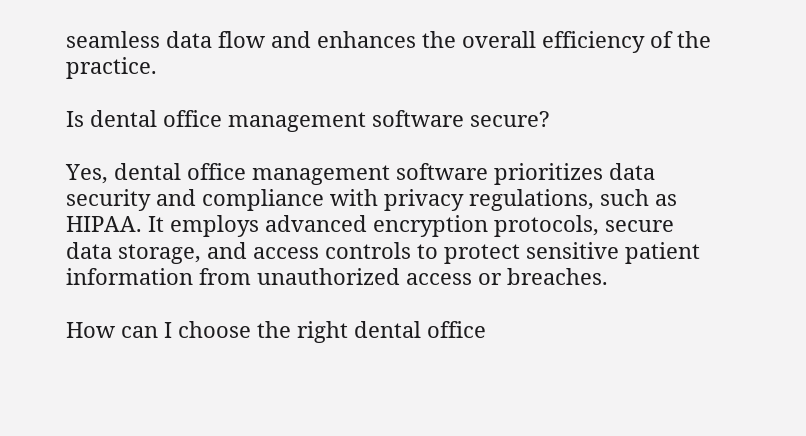seamless data flow and enhances the overall efficiency of the practice.

Is dental office management software secure?

Yes, dental office management software prioritizes data security and compliance with privacy regulations, such as HIPAA. It employs advanced encryption protocols, secure data storage, and access controls to protect sensitive patient information from unauthorized access or breaches.

How can I choose the right dental office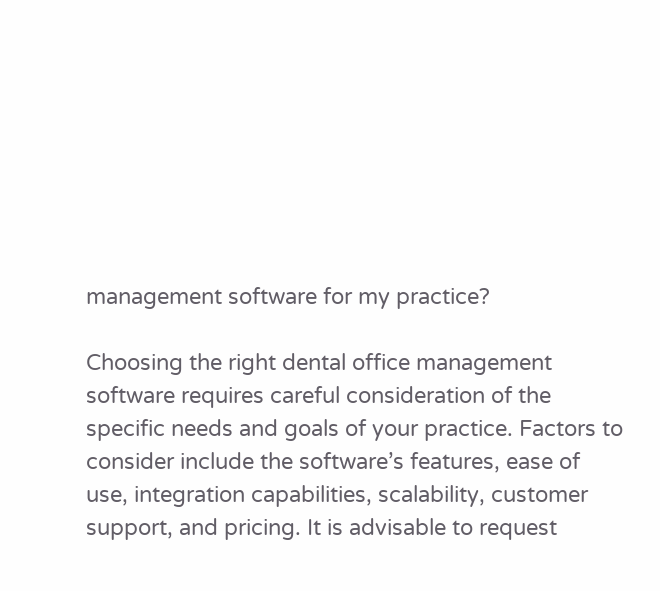management software for my practice?

Choosing the right dental office management software requires careful consideration of the specific needs and goals of your practice. Factors to consider include the software’s features, ease of use, integration capabilities, scalability, customer support, and pricing. It is advisable to request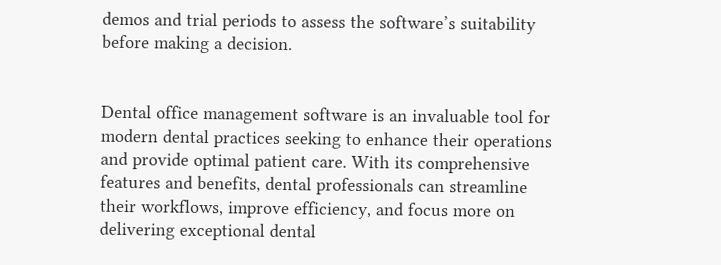demos and trial periods to assess the software’s suitability before making a decision.


Dental office management software is an invaluable tool for modern dental practices seeking to enhance their operations and provide optimal patient care. With its comprehensive features and benefits, dental professionals can streamline their workflows, improve efficiency, and focus more on delivering exceptional dental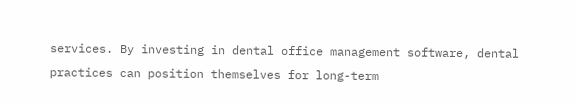services. By investing in dental office management software, dental practices can position themselves for long-term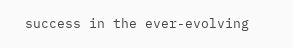success in the ever-evolving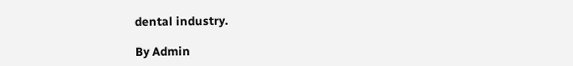dental industry.

By Admin